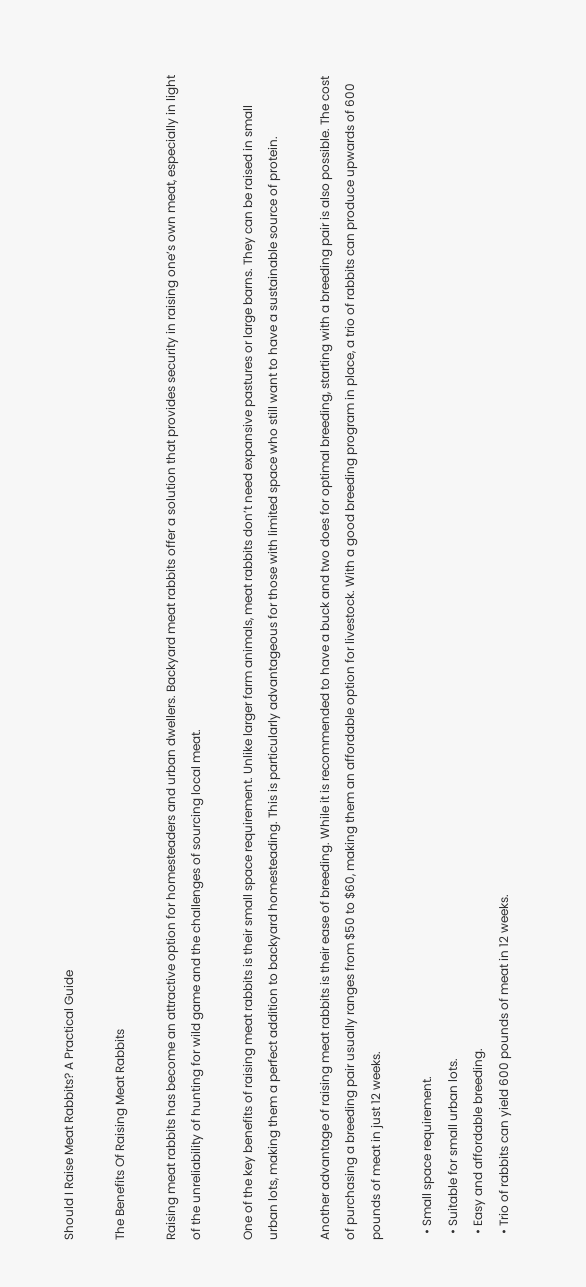Should I Raise Meat Rabbits? A Practical Guide

The Benefits Of Raising Meat Rabbits

Raising meat rabbits has become an attractive option for homesteaders and urban dwellers. Backyard meat rabbits offer a solution that provides security in raising one’s own meat, especially in light of the unreliability of hunting for wild game and the challenges of sourcing local meat.

One of the key benefits of raising meat rabbits is their small space requirement. Unlike larger farm animals, meat rabbits don’t need expansive pastures or large barns. They can be raised in small urban lots, making them a perfect addition to backyard homesteading. This is particularly advantageous for those with limited space who still want to have a sustainable source of protein.

Another advantage of raising meat rabbits is their ease of breeding. While it is recommended to have a buck and two does for optimal breeding, starting with a breeding pair is also possible. The cost of purchasing a breeding pair usually ranges from $50 to $60, making them an affordable option for livestock. With a good breeding program in place, a trio of rabbits can produce upwards of 600 pounds of meat in just 12 weeks.

  • Small space requirement.
  • Suitable for small urban lots.
  • Easy and affordable breeding.
  • Trio of rabbits can yield 600 pounds of meat in 12 weeks.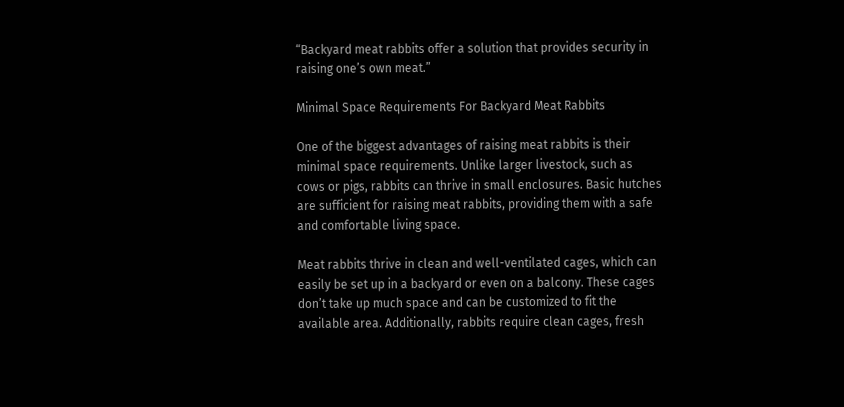“Backyard meat rabbits offer a solution that provides security in raising one’s own meat.”

Minimal Space Requirements For Backyard Meat Rabbits

One of the biggest advantages of raising meat rabbits is their minimal space requirements. Unlike larger livestock, such as cows or pigs, rabbits can thrive in small enclosures. Basic hutches are sufficient for raising meat rabbits, providing them with a safe and comfortable living space.

Meat rabbits thrive in clean and well-ventilated cages, which can easily be set up in a backyard or even on a balcony. These cages don’t take up much space and can be customized to fit the available area. Additionally, rabbits require clean cages, fresh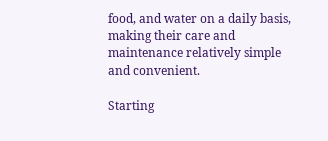food, and water on a daily basis, making their care and maintenance relatively simple and convenient.

Starting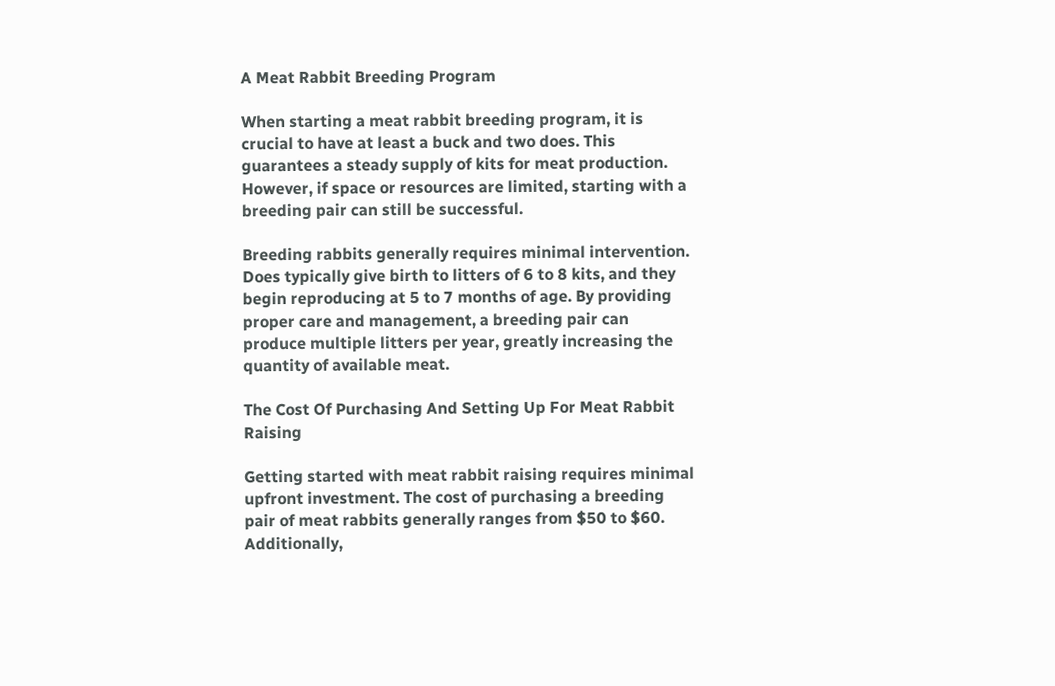A Meat Rabbit Breeding Program

When starting a meat rabbit breeding program, it is crucial to have at least a buck and two does. This guarantees a steady supply of kits for meat production. However, if space or resources are limited, starting with a breeding pair can still be successful.

Breeding rabbits generally requires minimal intervention. Does typically give birth to litters of 6 to 8 kits, and they begin reproducing at 5 to 7 months of age. By providing proper care and management, a breeding pair can produce multiple litters per year, greatly increasing the quantity of available meat.

The Cost Of Purchasing And Setting Up For Meat Rabbit Raising

Getting started with meat rabbit raising requires minimal upfront investment. The cost of purchasing a breeding pair of meat rabbits generally ranges from $50 to $60. Additionally,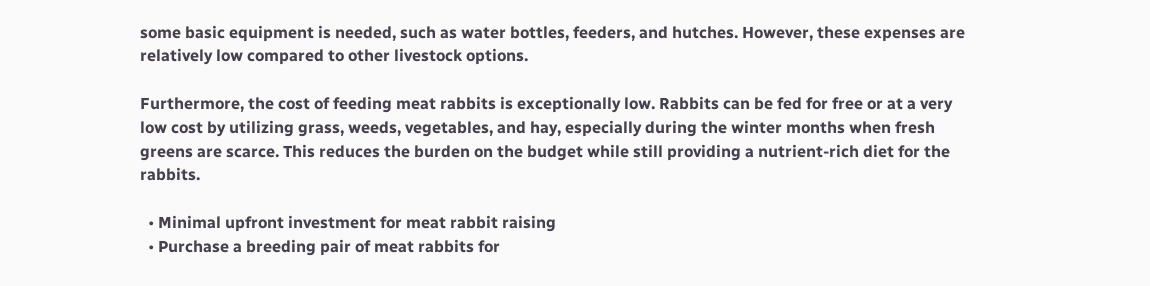some basic equipment is needed, such as water bottles, feeders, and hutches. However, these expenses are relatively low compared to other livestock options.

Furthermore, the cost of feeding meat rabbits is exceptionally low. Rabbits can be fed for free or at a very low cost by utilizing grass, weeds, vegetables, and hay, especially during the winter months when fresh greens are scarce. This reduces the burden on the budget while still providing a nutrient-rich diet for the rabbits.

  • Minimal upfront investment for meat rabbit raising
  • Purchase a breeding pair of meat rabbits for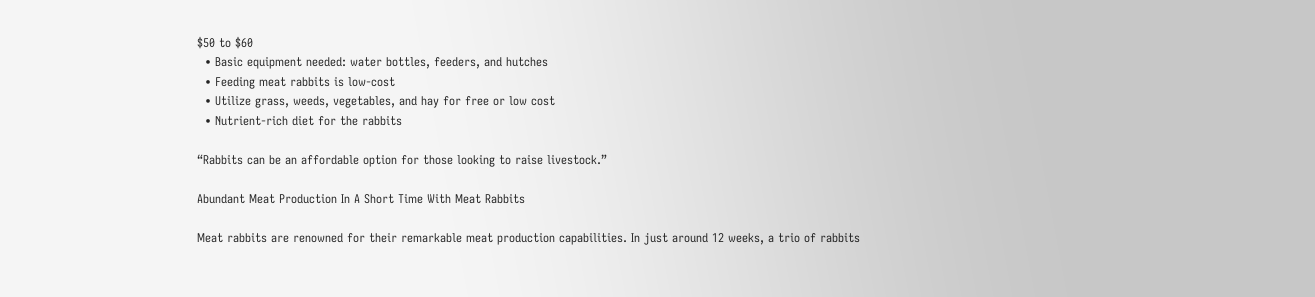$50 to $60
  • Basic equipment needed: water bottles, feeders, and hutches
  • Feeding meat rabbits is low-cost
  • Utilize grass, weeds, vegetables, and hay for free or low cost
  • Nutrient-rich diet for the rabbits

“Rabbits can be an affordable option for those looking to raise livestock.”

Abundant Meat Production In A Short Time With Meat Rabbits

Meat rabbits are renowned for their remarkable meat production capabilities. In just around 12 weeks, a trio of rabbits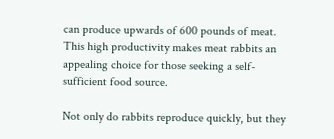can produce upwards of 600 pounds of meat. This high productivity makes meat rabbits an appealing choice for those seeking a self-sufficient food source.

Not only do rabbits reproduce quickly, but they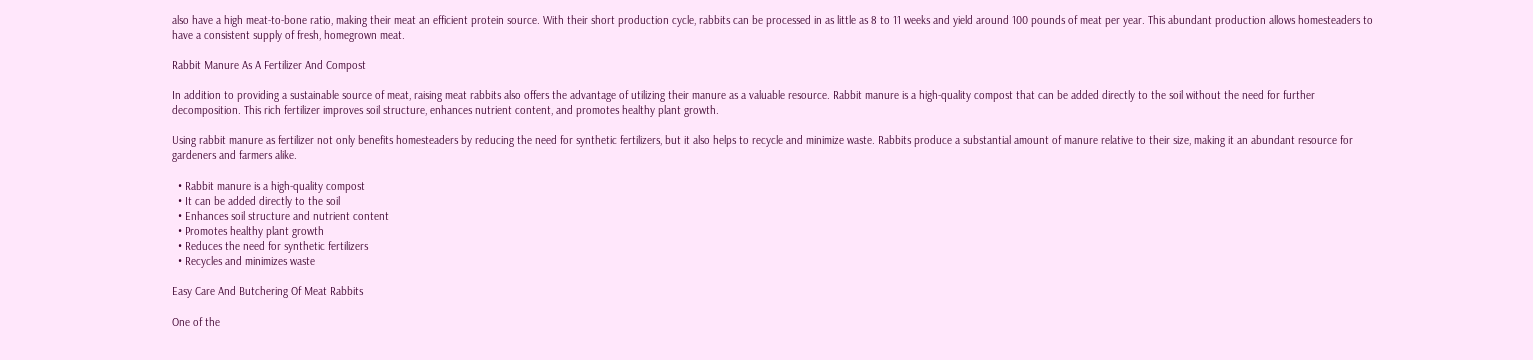also have a high meat-to-bone ratio, making their meat an efficient protein source. With their short production cycle, rabbits can be processed in as little as 8 to 11 weeks and yield around 100 pounds of meat per year. This abundant production allows homesteaders to have a consistent supply of fresh, homegrown meat.

Rabbit Manure As A Fertilizer And Compost

In addition to providing a sustainable source of meat, raising meat rabbits also offers the advantage of utilizing their manure as a valuable resource. Rabbit manure is a high-quality compost that can be added directly to the soil without the need for further decomposition. This rich fertilizer improves soil structure, enhances nutrient content, and promotes healthy plant growth.

Using rabbit manure as fertilizer not only benefits homesteaders by reducing the need for synthetic fertilizers, but it also helps to recycle and minimize waste. Rabbits produce a substantial amount of manure relative to their size, making it an abundant resource for gardeners and farmers alike.

  • Rabbit manure is a high-quality compost
  • It can be added directly to the soil
  • Enhances soil structure and nutrient content
  • Promotes healthy plant growth
  • Reduces the need for synthetic fertilizers
  • Recycles and minimizes waste

Easy Care And Butchering Of Meat Rabbits

One of the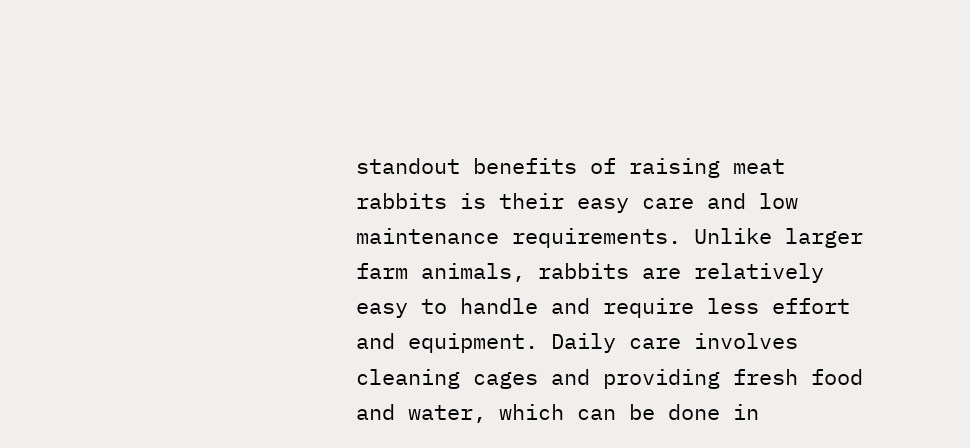standout benefits of raising meat rabbits is their easy care and low maintenance requirements. Unlike larger farm animals, rabbits are relatively easy to handle and require less effort and equipment. Daily care involves cleaning cages and providing fresh food and water, which can be done in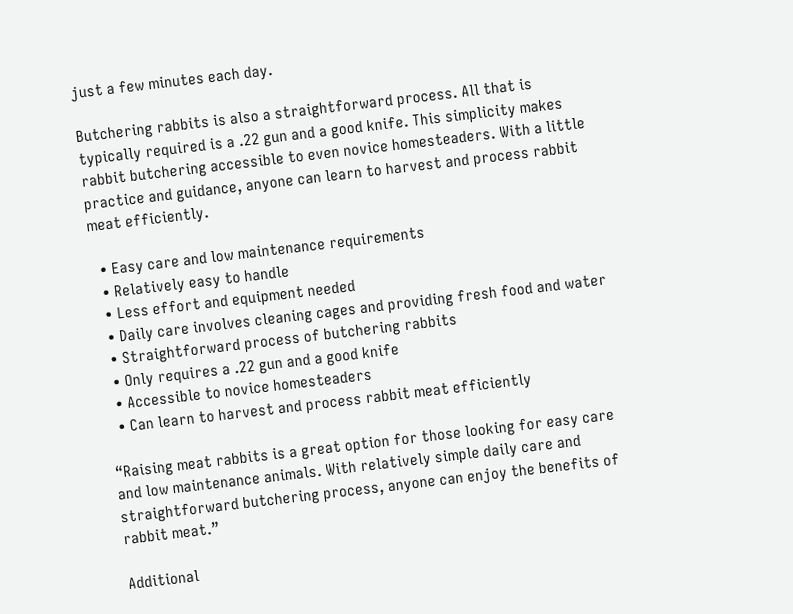just a few minutes each day.

Butchering rabbits is also a straightforward process. All that is typically required is a .22 gun and a good knife. This simplicity makes rabbit butchering accessible to even novice homesteaders. With a little practice and guidance, anyone can learn to harvest and process rabbit meat efficiently.

  • Easy care and low maintenance requirements
  • Relatively easy to handle
  • Less effort and equipment needed
  • Daily care involves cleaning cages and providing fresh food and water
  • Straightforward process of butchering rabbits
  • Only requires a .22 gun and a good knife
  • Accessible to novice homesteaders
  • Can learn to harvest and process rabbit meat efficiently

“Raising meat rabbits is a great option for those looking for easy care and low maintenance animals. With relatively simple daily care and straightforward butchering process, anyone can enjoy the benefits of rabbit meat.”

Additional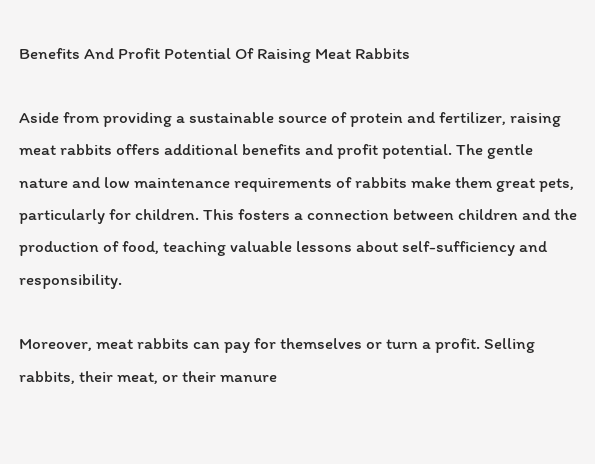Benefits And Profit Potential Of Raising Meat Rabbits

Aside from providing a sustainable source of protein and fertilizer, raising meat rabbits offers additional benefits and profit potential. The gentle nature and low maintenance requirements of rabbits make them great pets, particularly for children. This fosters a connection between children and the production of food, teaching valuable lessons about self-sufficiency and responsibility.

Moreover, meat rabbits can pay for themselves or turn a profit. Selling rabbits, their meat, or their manure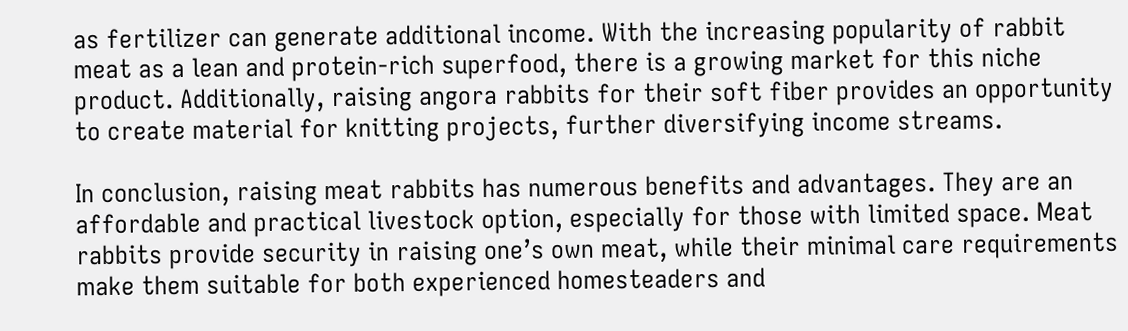as fertilizer can generate additional income. With the increasing popularity of rabbit meat as a lean and protein-rich superfood, there is a growing market for this niche product. Additionally, raising angora rabbits for their soft fiber provides an opportunity to create material for knitting projects, further diversifying income streams.

In conclusion, raising meat rabbits has numerous benefits and advantages. They are an affordable and practical livestock option, especially for those with limited space. Meat rabbits provide security in raising one’s own meat, while their minimal care requirements make them suitable for both experienced homesteaders and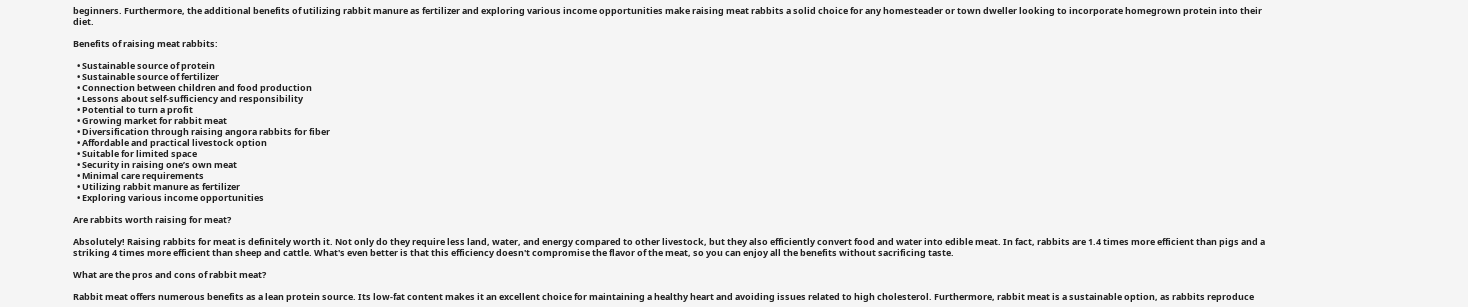beginners. Furthermore, the additional benefits of utilizing rabbit manure as fertilizer and exploring various income opportunities make raising meat rabbits a solid choice for any homesteader or town dweller looking to incorporate homegrown protein into their diet.

Benefits of raising meat rabbits:

  • Sustainable source of protein
  • Sustainable source of fertilizer
  • Connection between children and food production
  • Lessons about self-sufficiency and responsibility
  • Potential to turn a profit
  • Growing market for rabbit meat
  • Diversification through raising angora rabbits for fiber
  • Affordable and practical livestock option
  • Suitable for limited space
  • Security in raising one’s own meat
  • Minimal care requirements
  • Utilizing rabbit manure as fertilizer
  • Exploring various income opportunities

Are rabbits worth raising for meat?

Absolutely! Raising rabbits for meat is definitely worth it. Not only do they require less land, water, and energy compared to other livestock, but they also efficiently convert food and water into edible meat. In fact, rabbits are 1.4 times more efficient than pigs and a striking 4 times more efficient than sheep and cattle. What's even better is that this efficiency doesn't compromise the flavor of the meat, so you can enjoy all the benefits without sacrificing taste.

What are the pros and cons of rabbit meat?

Rabbit meat offers numerous benefits as a lean protein source. Its low-fat content makes it an excellent choice for maintaining a healthy heart and avoiding issues related to high cholesterol. Furthermore, rabbit meat is a sustainable option, as rabbits reproduce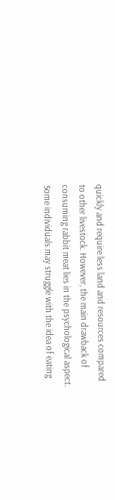quickly and require less land and resources compared to other livestock. However, the main drawback of consuming rabbit meat lies in the psychological aspect. Some individuals may struggle with the idea of eating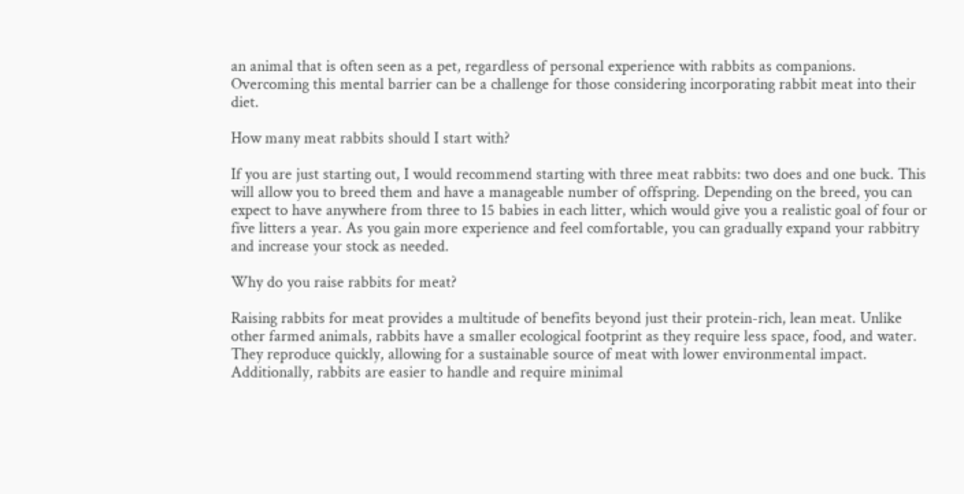an animal that is often seen as a pet, regardless of personal experience with rabbits as companions. Overcoming this mental barrier can be a challenge for those considering incorporating rabbit meat into their diet.

How many meat rabbits should I start with?

If you are just starting out, I would recommend starting with three meat rabbits: two does and one buck. This will allow you to breed them and have a manageable number of offspring. Depending on the breed, you can expect to have anywhere from three to 15 babies in each litter, which would give you a realistic goal of four or five litters a year. As you gain more experience and feel comfortable, you can gradually expand your rabbitry and increase your stock as needed.

Why do you raise rabbits for meat?

Raising rabbits for meat provides a multitude of benefits beyond just their protein-rich, lean meat. Unlike other farmed animals, rabbits have a smaller ecological footprint as they require less space, food, and water. They reproduce quickly, allowing for a sustainable source of meat with lower environmental impact. Additionally, rabbits are easier to handle and require minimal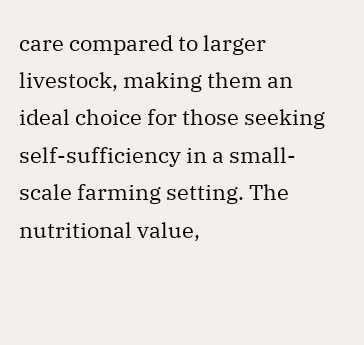care compared to larger livestock, making them an ideal choice for those seeking self-sufficiency in a small-scale farming setting. The nutritional value,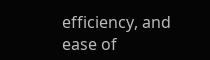efficiency, and ease of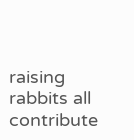raising rabbits all contribute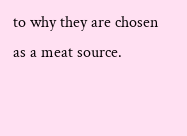to why they are chosen as a meat source.